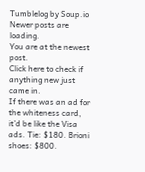Tumblelog by Soup.io
Newer posts are loading.
You are at the newest post.
Click here to check if anything new just came in.
If there was an ad for the whiteness card, it’d be like the Visa ads. Tie: $180. Brioni shoes: $800.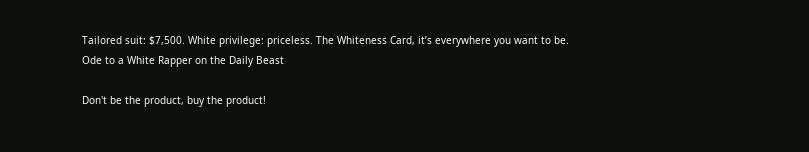Tailored suit: $7,500. White privilege: priceless. The Whiteness Card, it’s everywhere you want to be.
Ode to a White Rapper on the Daily Beast

Don't be the product, buy the product!